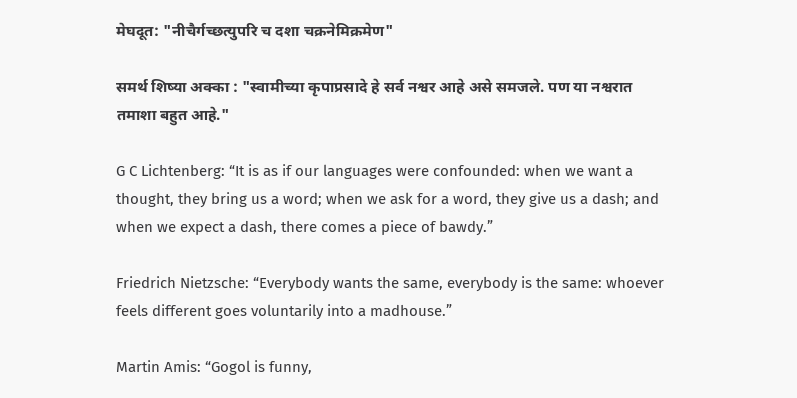मेघदूत: "नीचैर्गच्छत्युपरि च दशा चक्रनेमिक्रमेण"

समर्थ शिष्या अक्का : "स्वामीच्या कृपाप्रसादे हे सर्व नश्वर आहे असे समजले. पण या नश्वरात तमाशा बहुत आहे."

G C Lichtenberg: “It is as if our languages were confounded: when we want a thought, they bring us a word; when we ask for a word, they give us a dash; and when we expect a dash, there comes a piece of bawdy.”

Friedrich Nietzsche: “Everybody wants the same, everybody is the same: whoever feels different goes voluntarily into a madhouse.”

Martin Amis: “Gogol is funny,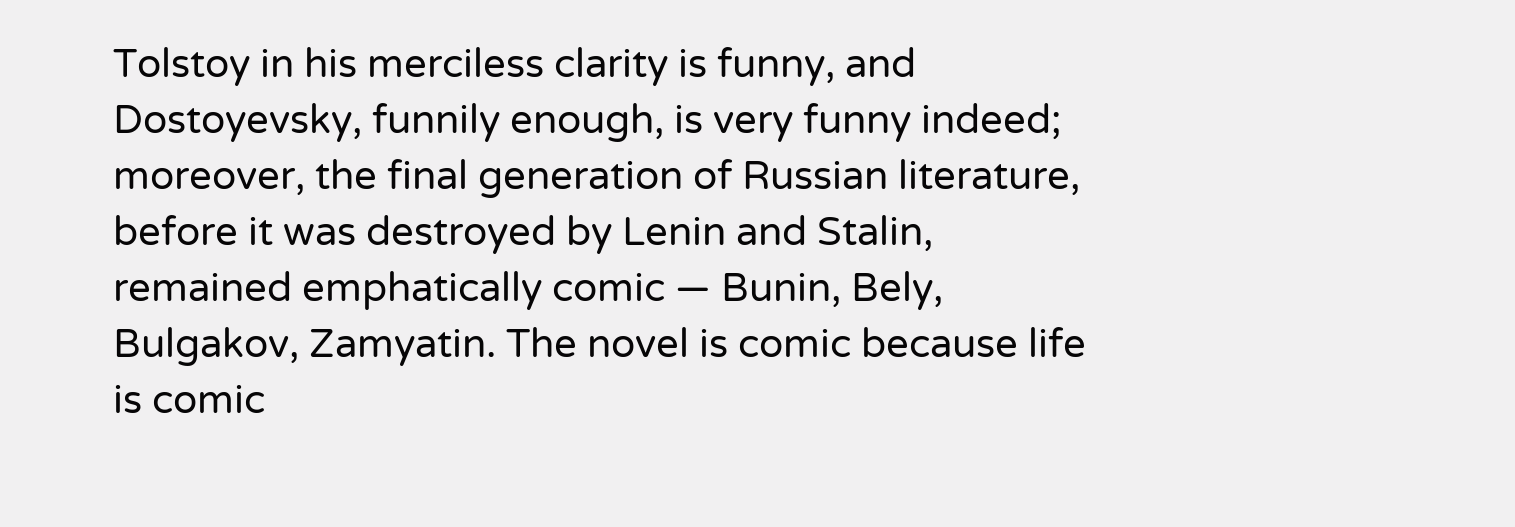Tolstoy in his merciless clarity is funny, and Dostoyevsky, funnily enough, is very funny indeed; moreover, the final generation of Russian literature, before it was destroyed by Lenin and Stalin, remained emphatically comic — Bunin, Bely, Bulgakov, Zamyatin. The novel is comic because life is comic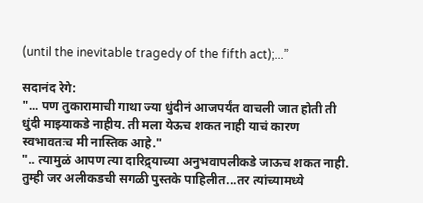(until the inevitable tragedy of the fifth act);...”

सदानंद रेगे:
"... पण तुकारामाची गाथा ज्या धुंदीनं आजपर्यंत वाचली जात होती ती धुंदी माझ्याकडे नाहीय. ती मला येऊच शकत नाही याचं कारण स्वभावतःच मी नास्तिक आहे."
".. त्यामुळं आपण त्या दारिद्र्याच्या अनुभवापलीकडे जाऊच शकत नाही. तुम्ही जर अलीकडची सगळी पुस्तके पाहिलीत...तर त्यांच्यामध्ये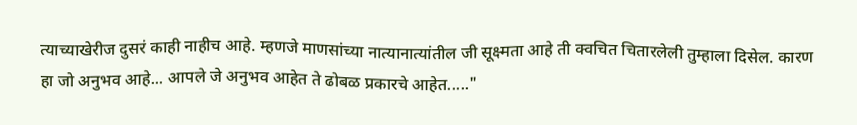त्याच्याखेरीज दुसरं काही नाहीच आहे. म्हणजे माणसांच्या नात्यानात्यांतील जी सूक्ष्मता आहे ती क्वचित चितारलेली तुम्हाला दिसेल. कारण हा जो अनुभव आहे... आपले जे अनुभव आहेत ते ढोबळ प्रकारचे आहेत....."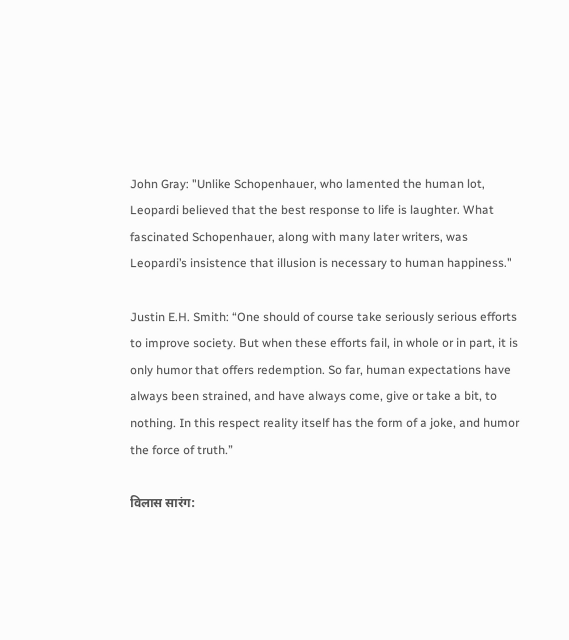John Gray: "Unlike Schopenhauer, who lamented the human lot, Leopardi believed that the best response to life is laughter. What fascinated Schopenhauer, along with many later writers, was Leopardi’s insistence that illusion is necessary to human happiness."

Justin E.H. Smith: “One should of course take seriously serious efforts to improve society. But when these efforts fail, in whole or in part, it is only humor that offers redemption. So far, human expectations have always been strained, and have always come, give or take a bit, to nothing. In this respect reality itself has the form of a joke, and humor the force of truth.”

विलास सारंग: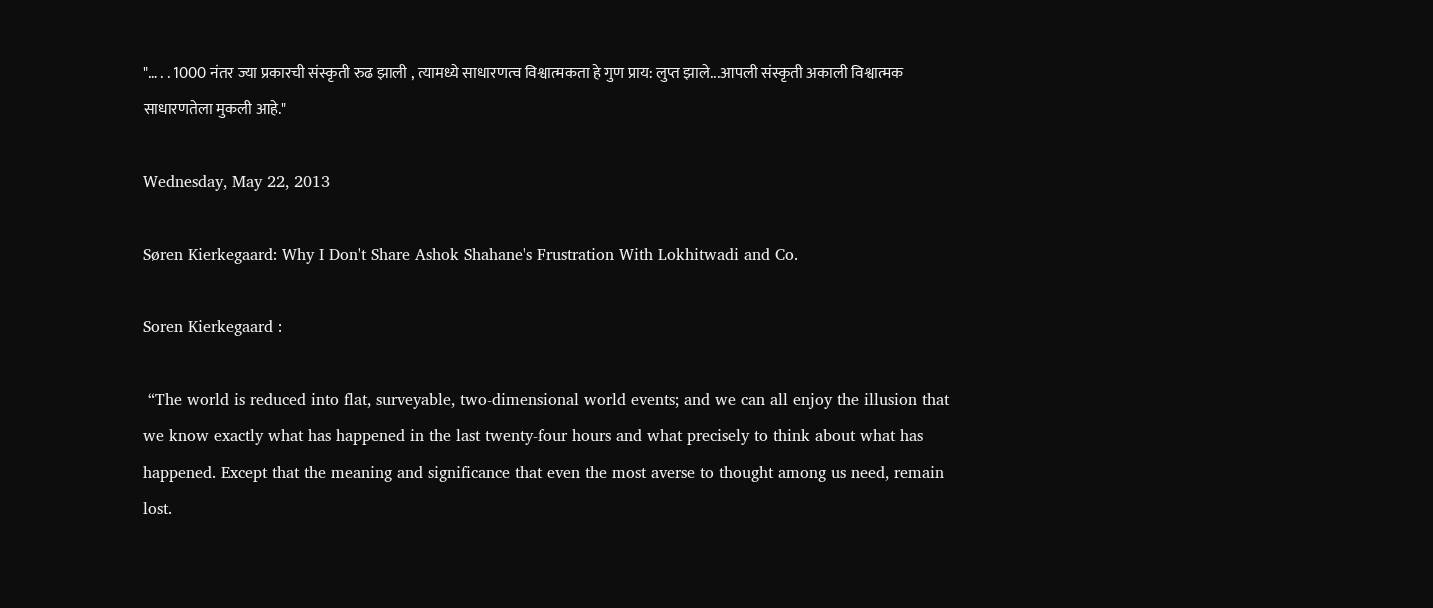"… . . 1000 नंतर ज्या प्रकारची संस्कृती रुढ झाली , त्यामध्ये साधारणत्व विश्वात्मकता हे गुण प्राय: लुप्त झाले...आपली संस्कृती अकाली विश्वात्मक साधारणतेला मुकली आहे."

Wednesday, May 22, 2013

Søren Kierkegaard: Why I Don't Share Ashok Shahane's Frustration With Lokhitwadi and Co.

Soren Kierkegaard :

 “The world is reduced into flat, surveyable, two-dimensional world events; and we can all enjoy the illusion that we know exactly what has happened in the last twenty-four hours and what precisely to think about what has happened. Except that the meaning and significance that even the most averse to thought among us need, remain lost.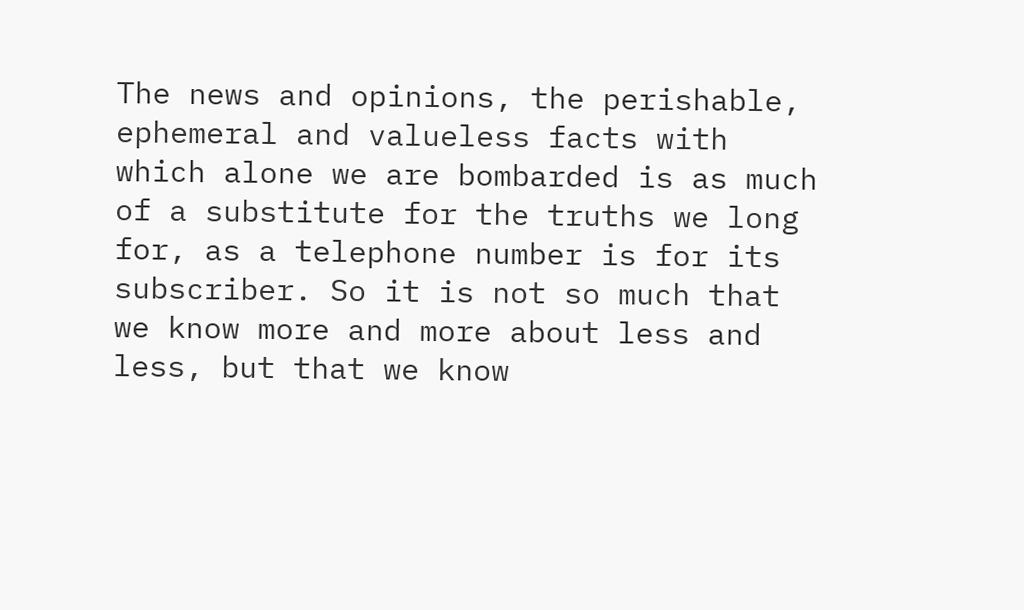The news and opinions, the perishable, ephemeral and valueless facts with which alone we are bombarded is as much of a substitute for the truths we long for, as a telephone number is for its subscriber. So it is not so much that we know more and more about less and less, but that we know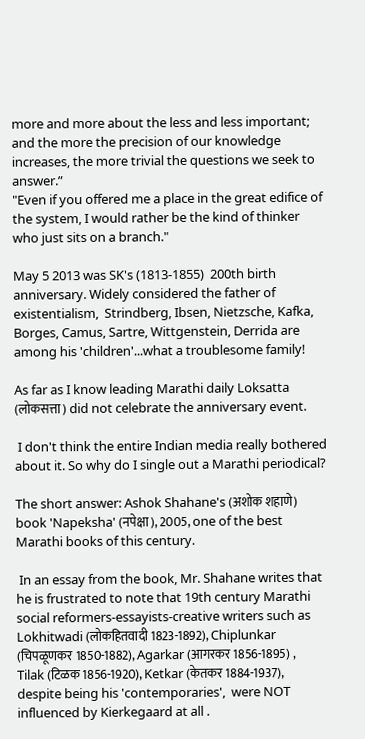more and more about the less and less important; and the more the precision of our knowledge increases, the more trivial the questions we seek to answer.”
"Even if you offered me a place in the great edifice of the system, I would rather be the kind of thinker who just sits on a branch."

May 5 2013 was SK's (1813-1855)  200th birth anniversary. Widely considered the father of existentialism,  Strindberg, Ibsen, Nietzsche, Kafka, Borges, Camus, Sartre, Wittgenstein, Derrida are among his 'children'...what a troublesome family!

As far as I know leading Marathi daily Loksatta (लोकसत्ता) did not celebrate the anniversary event.

 I don't think the entire Indian media really bothered about it. So why do I single out a Marathi periodical?

The short answer: Ashok Shahane's (अशोक शहाणे)  book 'Napeksha' (नपेक्षा), 2005, one of the best Marathi books of this century.

 In an essay from the book, Mr. Shahane writes that he is frustrated to note that 19th century Marathi social reformers-essayists-creative writers such as Lokhitwadi (लोकहितवादी 1823-1892), Chiplunkar (चिपळूणकर 1850-1882), Agarkar (आगरकर 1856-1895) , Tilak (टिळक 1856-1920), Ketkar (केतकर 1884-1937), despite being his 'contemporaries',  were NOT influenced by Kierkegaard at all .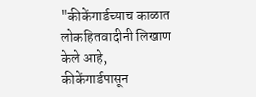"कीकेंगार्डच्याच काळात लोकहितवादीनी लिखाण केले आहे, कीकेंगार्डपासून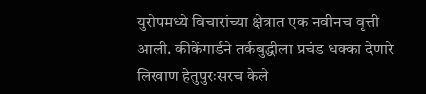युरोपमध्ये विचारांच्या क्षेत्रात एक नवीनच वृत्ती आली. कीकेंगार्डने तर्कबुद्धीला प्रचंड धक्का देणारे लिखाण हेतुपुरःसरच केले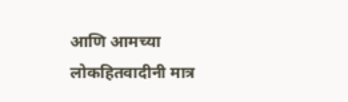आणि आमच्या लोकहितवादीनी मात्र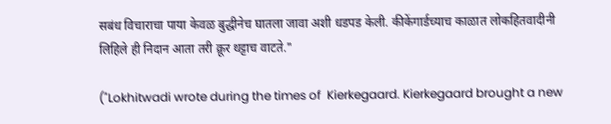सबंध विचाराचा पाया केवळ बुद्धीनेच घातला जावा अशी धडपड केली. कीकेंगार्डच्याच काळात लोकहितवादीनी लिहिले ही निदान आता तरी क्रूर थट्टाच वाटते."

("Lokhitwadi wrote during the times of  Kierkegaard. Kierkegaard brought a new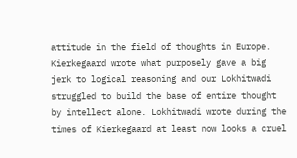attitude in the field of thoughts in Europe. Kierkegaard wrote what purposely gave a big jerk to logical reasoning and our Lokhitwadi struggled to build the base of entire thought by intellect alone. Lokhitwadi wrote during the times of Kierkegaard at least now looks a cruel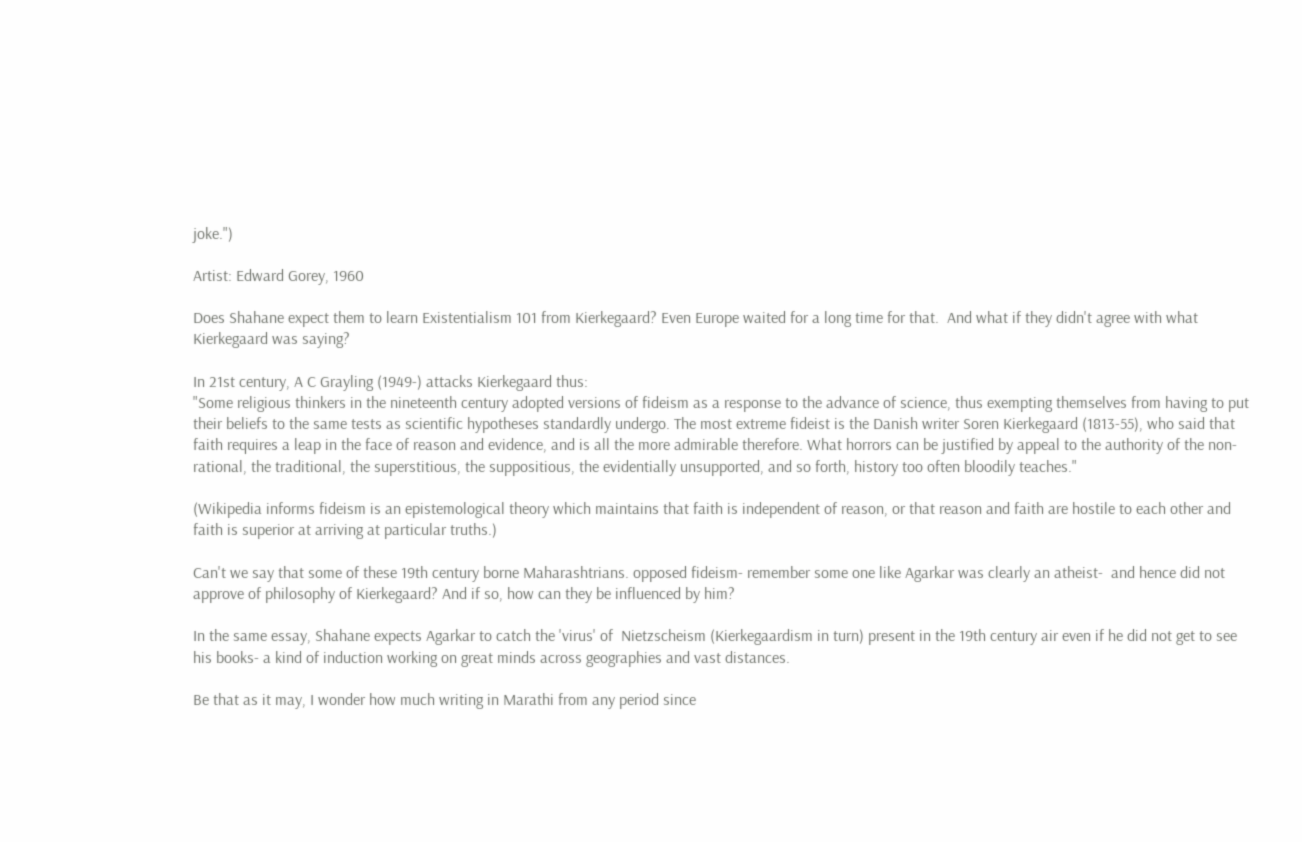joke.")

Artist: Edward Gorey, 1960

Does Shahane expect them to learn Existentialism 101 from Kierkegaard? Even Europe waited for a long time for that.  And what if they didn't agree with what Kierkegaard was saying?

In 21st century, A C Grayling (1949-) attacks Kierkegaard thus:
"Some religious thinkers in the nineteenth century adopted versions of fideism as a response to the advance of science, thus exempting themselves from having to put their beliefs to the same tests as scientific hypotheses standardly undergo. The most extreme fideist is the Danish writer Soren Kierkegaard (1813-55), who said that faith requires a leap in the face of reason and evidence, and is all the more admirable therefore. What horrors can be justified by appeal to the authority of the non-rational, the traditional, the superstitious, the suppositious, the evidentially unsupported, and so forth, history too often bloodily teaches."

(Wikipedia informs fideism is an epistemological theory which maintains that faith is independent of reason, or that reason and faith are hostile to each other and faith is superior at arriving at particular truths.)

Can't we say that some of these 19th century borne Maharashtrians. opposed fideism- remember some one like Agarkar was clearly an atheist-  and hence did not approve of philosophy of Kierkegaard? And if so, how can they be influenced by him?

In the same essay, Shahane expects Agarkar to catch the 'virus' of  Nietzscheism (Kierkegaardism in turn) present in the 19th century air even if he did not get to see his books- a kind of induction working on great minds across geographies and vast distances.

Be that as it may, I wonder how much writing in Marathi from any period since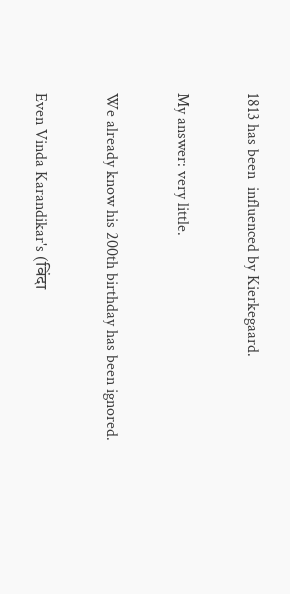1813 has been  influenced by Kierkegaard.

My answer: very little.

We already know his 200th birthday has been ignored.

Even Vinda Karandikar's (विंदा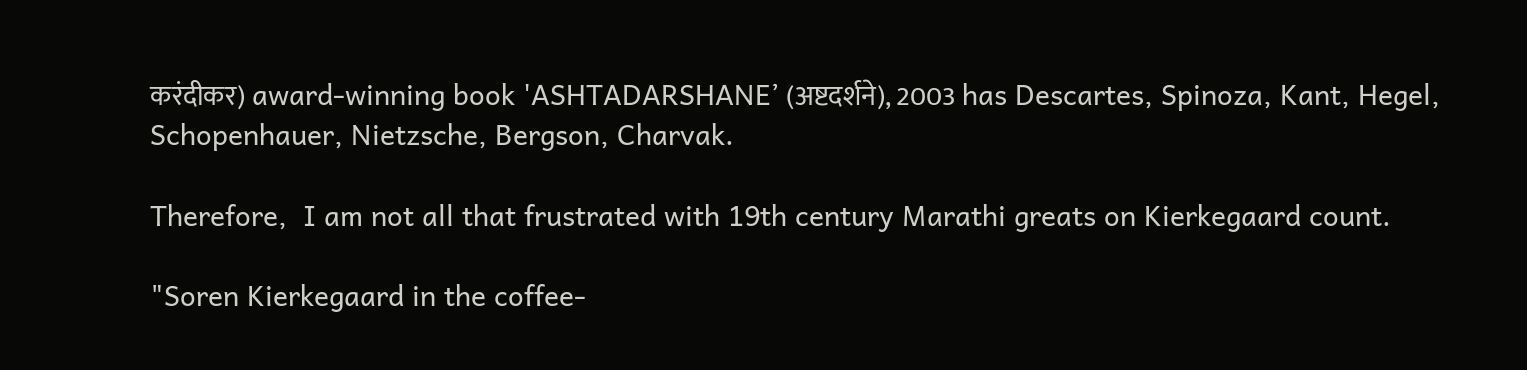करंदीकर) award-winning book 'ASHTADARSHANE’ (अष्टदर्शने), 2003 has Descartes, Spinoza, Kant, Hegel, Schopenhauer, Nietzsche, Bergson, Charvak.

Therefore,  I am not all that frustrated with 19th century Marathi greats on Kierkegaard count.

"Soren Kierkegaard in the coffee-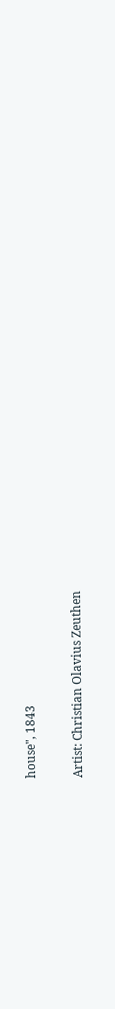house", 1843

Artist: Christian Olavius Zeuthen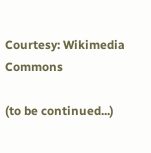Courtesy: Wikimedia Commons

(to be continued...)